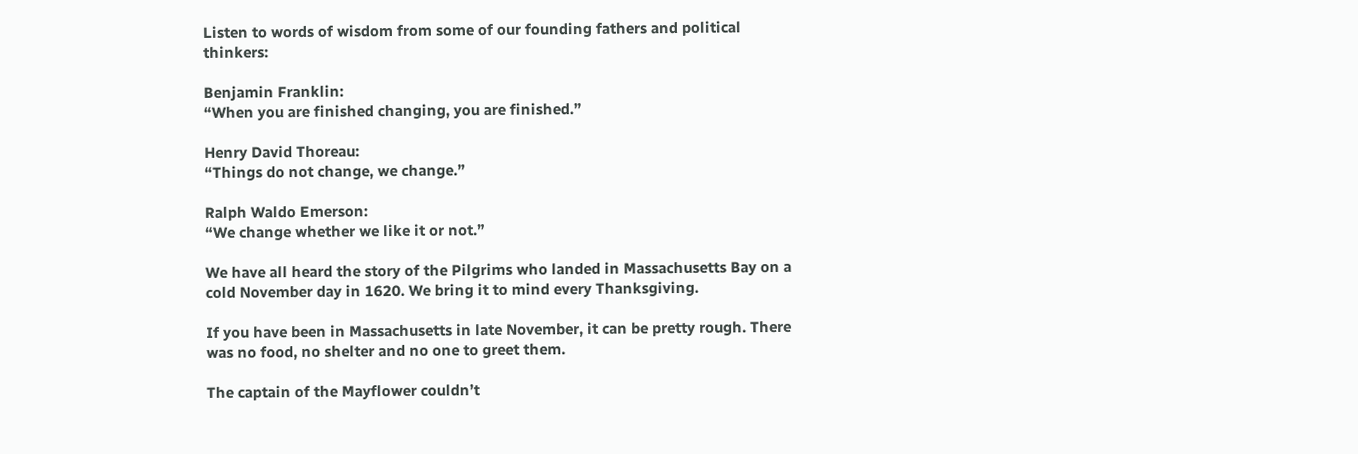Listen to words of wisdom from some of our founding fathers and political thinkers:

Benjamin Franklin:
“When you are finished changing, you are finished.”

Henry David Thoreau:
“Things do not change, we change.”

Ralph Waldo Emerson:
“We change whether we like it or not.”

We have all heard the story of the Pilgrims who landed in Massachusetts Bay on a cold November day in 1620. We bring it to mind every Thanksgiving.

If you have been in Massachusetts in late November, it can be pretty rough. There was no food, no shelter and no one to greet them.

The captain of the Mayflower couldn’t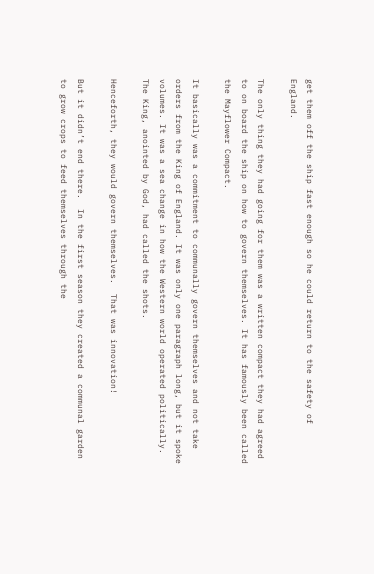get them off the ship fast enough so he could return to the safety of England.

The only thing they had going for them was a written compact they had agreed to on board the ship on how to govern themselves. It has famously been called the Mayflower Compact.

It basically was a commitment to communally govern themselves and not take orders from the King of England. It was only one paragraph long, but it spoke volumes. It was a sea change in how the Western world operated politically. The King, anointed by God, had called the shots.

Henceforth, they would govern themselves.  That was innovation!

But it didn’t end there.  In the first season they created a communal garden to grow crops to feed themselves through the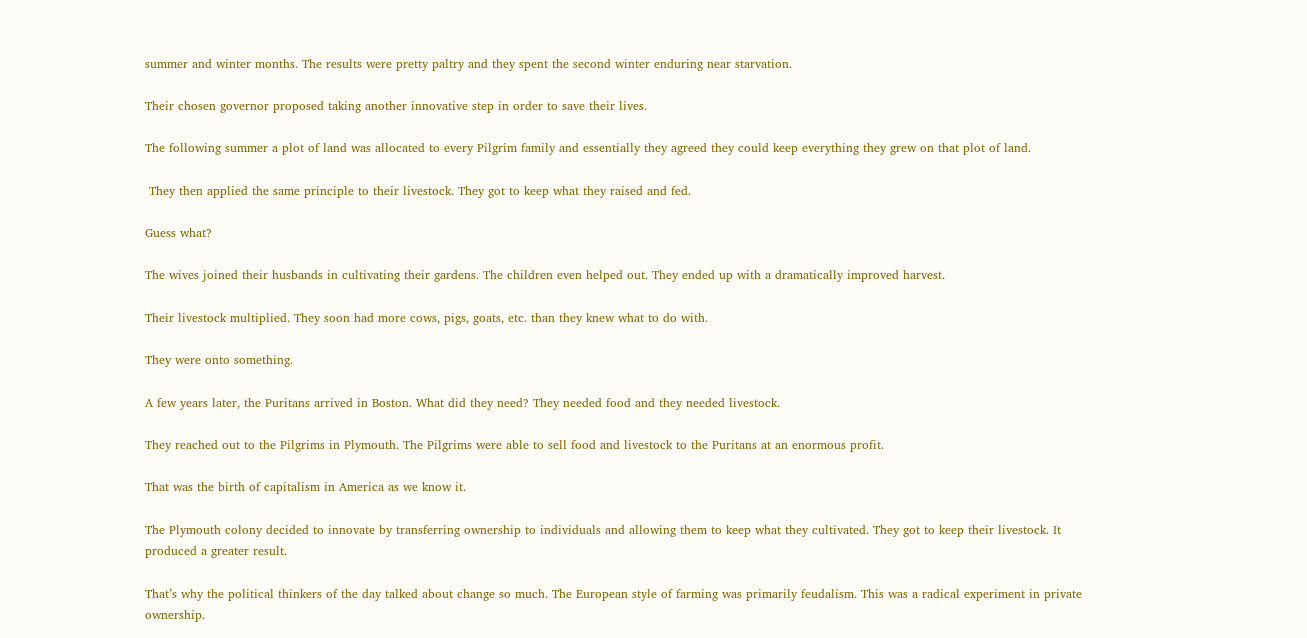summer and winter months. The results were pretty paltry and they spent the second winter enduring near starvation.

Their chosen governor proposed taking another innovative step in order to save their lives.

The following summer a plot of land was allocated to every Pilgrim family and essentially they agreed they could keep everything they grew on that plot of land.

 They then applied the same principle to their livestock. They got to keep what they raised and fed.

Guess what?

The wives joined their husbands in cultivating their gardens. The children even helped out. They ended up with a dramatically improved harvest.

Their livestock multiplied. They soon had more cows, pigs, goats, etc. than they knew what to do with.

They were onto something.

A few years later, the Puritans arrived in Boston. What did they need? They needed food and they needed livestock.

They reached out to the Pilgrims in Plymouth. The Pilgrims were able to sell food and livestock to the Puritans at an enormous profit.

That was the birth of capitalism in America as we know it.

The Plymouth colony decided to innovate by transferring ownership to individuals and allowing them to keep what they cultivated. They got to keep their livestock. It produced a greater result.

That’s why the political thinkers of the day talked about change so much. The European style of farming was primarily feudalism. This was a radical experiment in private ownership.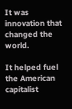It was innovation that changed the world.

It helped fuel the American capitalist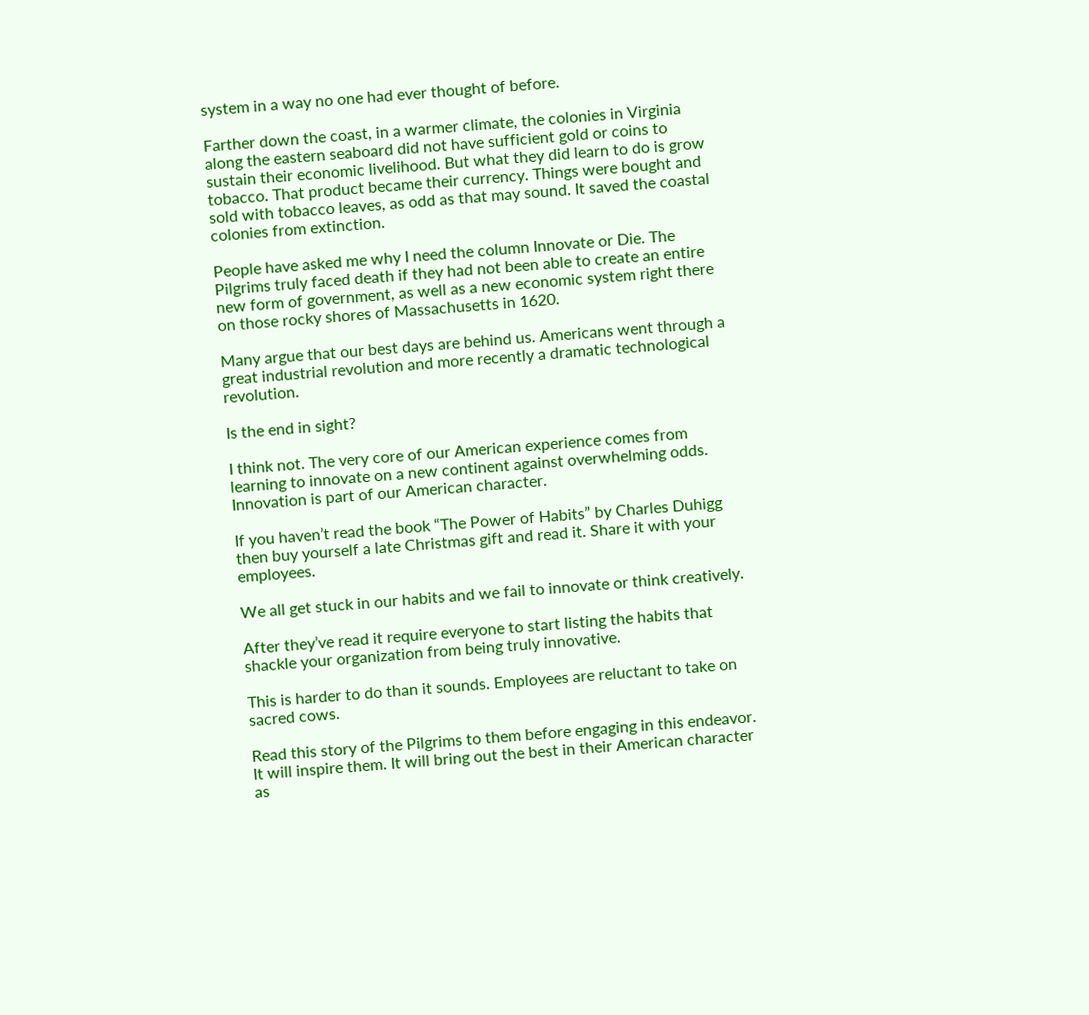system in a way no one had ever thought of before.

Farther down the coast, in a warmer climate, the colonies in Virginia along the eastern seaboard did not have sufficient gold or coins to sustain their economic livelihood. But what they did learn to do is grow tobacco. That product became their currency. Things were bought and sold with tobacco leaves, as odd as that may sound. It saved the coastal colonies from extinction.

People have asked me why I need the column Innovate or Die. The Pilgrims truly faced death if they had not been able to create an entire new form of government, as well as a new economic system right there on those rocky shores of Massachusetts in 1620.

Many argue that our best days are behind us. Americans went through a great industrial revolution and more recently a dramatic technological revolution.

Is the end in sight?

I think not. The very core of our American experience comes from learning to innovate on a new continent against overwhelming odds. Innovation is part of our American character.

If you haven’t read the book “The Power of Habits” by Charles Duhigg then buy yourself a late Christmas gift and read it. Share it with your employees.

We all get stuck in our habits and we fail to innovate or think creatively.

After they’ve read it require everyone to start listing the habits that shackle your organization from being truly innovative.

This is harder to do than it sounds. Employees are reluctant to take on sacred cows.

Read this story of the Pilgrims to them before engaging in this endeavor. It will inspire them. It will bring out the best in their American character as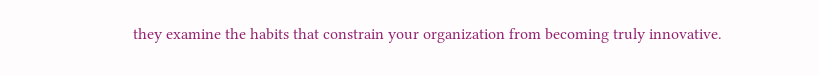they examine the habits that constrain your organization from becoming truly innovative.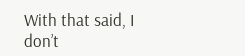With that said, I don’t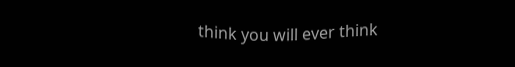think you will ever think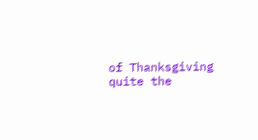of Thanksgiving quite the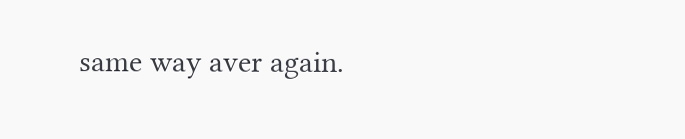same way aver again.